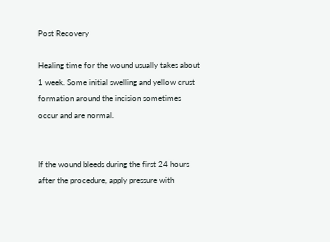Post Recovery

Healing time for the wound usually takes about 1 week. Some initial swelling and yellow crust formation around the incision sometimes occur and are normal.


If the wound bleeds during the first 24 hours after the procedure, apply pressure with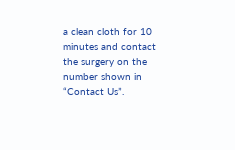a clean cloth for 10 minutes and contact the surgery on the number shown in “Contact Us”.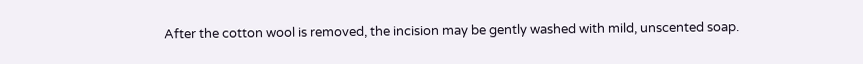After the cotton wool is removed, the incision may be gently washed with mild, unscented soap.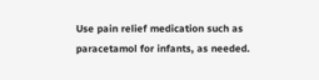Use pain relief medication such as paracetamol for infants, as needed.